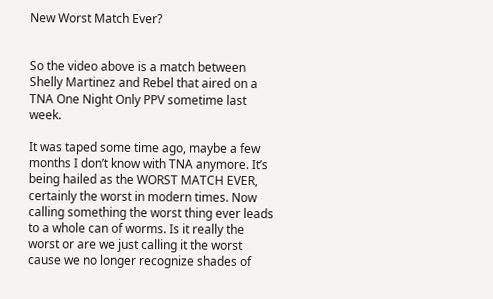New Worst Match Ever?


So the video above is a match between Shelly Martinez and Rebel that aired on a TNA One Night Only PPV sometime last week.

It was taped some time ago, maybe a few months I don’t know with TNA anymore. It’s being hailed as the WORST MATCH EVER, certainly the worst in modern times. Now calling something the worst thing ever leads to a whole can of worms. Is it really the worst or are we just calling it the worst cause we no longer recognize shades of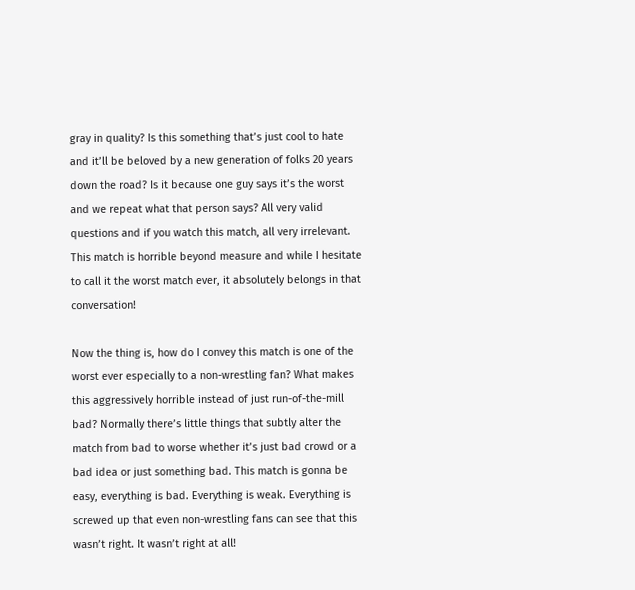gray in quality? Is this something that’s just cool to hate and it’ll be beloved by a new generation of folks 20 years down the road? Is it because one guy says it’s the worst and we repeat what that person says? All very valid questions and if you watch this match, all very irrelevant. This match is horrible beyond measure and while I hesitate to call it the worst match ever, it absolutely belongs in that conversation!

Now the thing is, how do I convey this match is one of the worst ever especially to a non-wrestling fan? What makes this aggressively horrible instead of just run-of-the-mill bad? Normally there’s little things that subtly alter the match from bad to worse whether it’s just bad crowd or a bad idea or just something bad. This match is gonna be easy, everything is bad. Everything is weak. Everything is screwed up that even non-wrestling fans can see that this wasn’t right. It wasn’t right at all!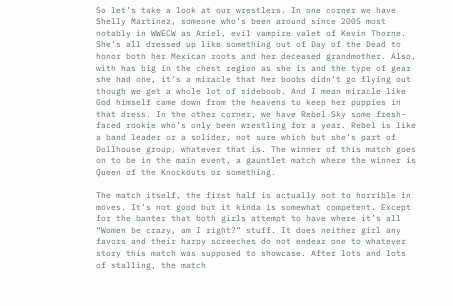So let’s take a look at our wrestlers. In one corner we have Shelly Martinez, someone who’s been around since 2005 most notably in WWECW as Ariel, evil vampire valet of Kevin Thorne. She’s all dressed up like something out of Day of the Dead to honor both her Mexican roots and her deceased grandmother. Also, with has big in the chest region as she is and the type of gear she had one, it’s a miracle that her boobs didn’t go flying out though we get a whole lot of sideboob. And I mean miracle like God himself came down from the heavens to keep her puppies in that dress. In the other corner, we have Rebel Sky some fresh-faced rookie who’s only been wrestling for a year. Rebel is like a band leader or a solider, not sure which but she’s part of Dollhouse group, whatever that is. The winner of this match goes on to be in the main event, a gauntlet match where the winner is Queen of the Knockouts or something.

The match itself, the first half is actually not to horrible in moves. It’s not good but it kinda is somewhat competent. Except for the banter that both girls attempt to have where it’s all “Women be crazy, am I right?” stuff. It does neither girl any favors and their harpy screeches do not endear one to whatever story this match was supposed to showcase. After lots and lots of stalling, the match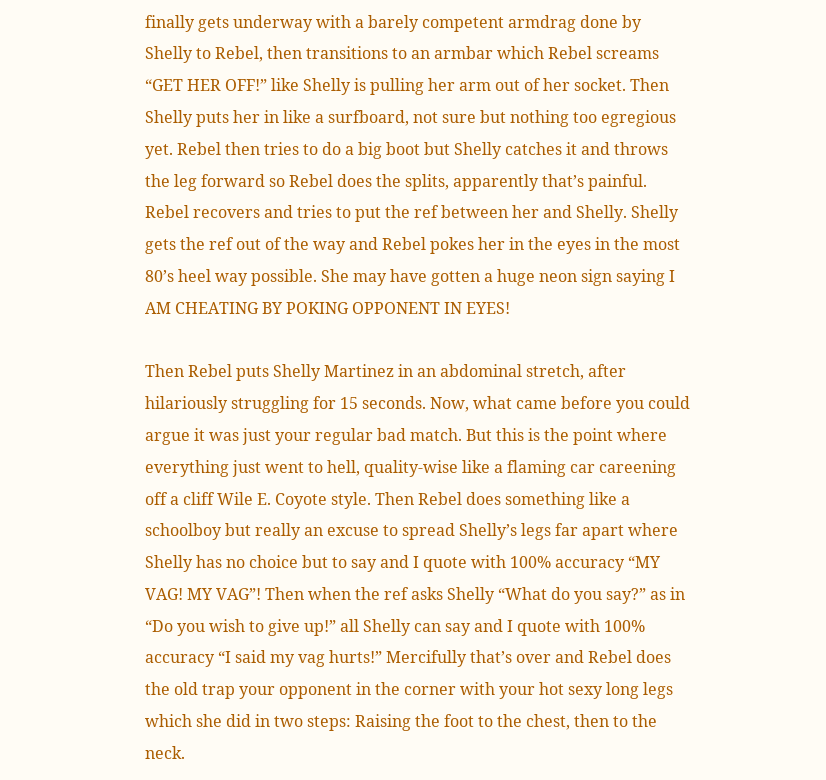finally gets underway with a barely competent armdrag done by Shelly to Rebel, then transitions to an armbar which Rebel screams “GET HER OFF!” like Shelly is pulling her arm out of her socket. Then Shelly puts her in like a surfboard, not sure but nothing too egregious yet. Rebel then tries to do a big boot but Shelly catches it and throws the leg forward so Rebel does the splits, apparently that’s painful. Rebel recovers and tries to put the ref between her and Shelly. Shelly gets the ref out of the way and Rebel pokes her in the eyes in the most 80’s heel way possible. She may have gotten a huge neon sign saying I AM CHEATING BY POKING OPPONENT IN EYES!

Then Rebel puts Shelly Martinez in an abdominal stretch, after hilariously struggling for 15 seconds. Now, what came before you could argue it was just your regular bad match. But this is the point where everything just went to hell, quality-wise like a flaming car careening off a cliff Wile E. Coyote style. Then Rebel does something like a schoolboy but really an excuse to spread Shelly’s legs far apart where Shelly has no choice but to say and I quote with 100% accuracy “MY VAG! MY VAG”! Then when the ref asks Shelly “What do you say?” as in “Do you wish to give up!” all Shelly can say and I quote with 100% accuracy “I said my vag hurts!” Mercifully that’s over and Rebel does the old trap your opponent in the corner with your hot sexy long legs which she did in two steps: Raising the foot to the chest, then to the neck.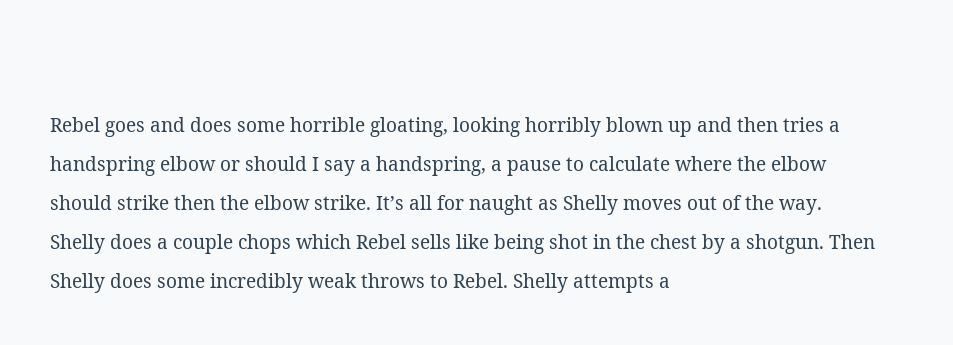Rebel goes and does some horrible gloating, looking horribly blown up and then tries a handspring elbow or should I say a handspring, a pause to calculate where the elbow should strike then the elbow strike. It’s all for naught as Shelly moves out of the way. Shelly does a couple chops which Rebel sells like being shot in the chest by a shotgun. Then Shelly does some incredibly weak throws to Rebel. Shelly attempts a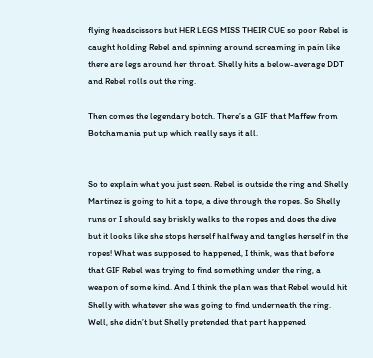flying headscissors but HER LEGS MISS THEIR CUE so poor Rebel is caught holding Rebel and spinning around screaming in pain like there are legs around her throat. Shelly hits a below-average DDT and Rebel rolls out the ring.

Then comes the legendary botch. There’s a GIF that Maffew from Botchamania put up which really says it all.


So to explain what you just seen. Rebel is outside the ring and Shelly Martinez is going to hit a tope, a dive through the ropes. So Shelly runs or I should say briskly walks to the ropes and does the dive but it looks like she stops herself halfway and tangles herself in the ropes! What was supposed to happened, I think, was that before that GIF Rebel was trying to find something under the ring, a weapon of some kind. And I think the plan was that Rebel would hit Shelly with whatever she was going to find underneath the ring. Well, she didn’t but Shelly pretended that part happened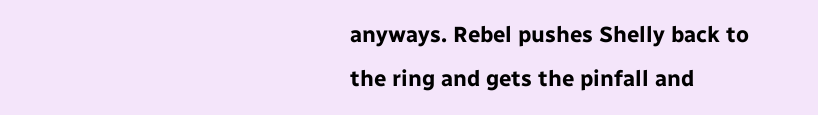anyways. Rebel pushes Shelly back to the ring and gets the pinfall and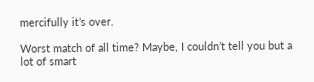mercifully it’s over.

Worst match of all time? Maybe, I couldn’t tell you but a lot of smart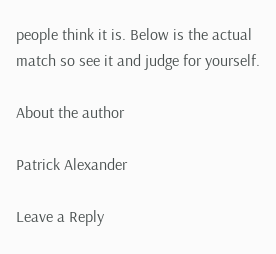people think it is. Below is the actual match so see it and judge for yourself.

About the author

Patrick Alexander

Leave a Reply